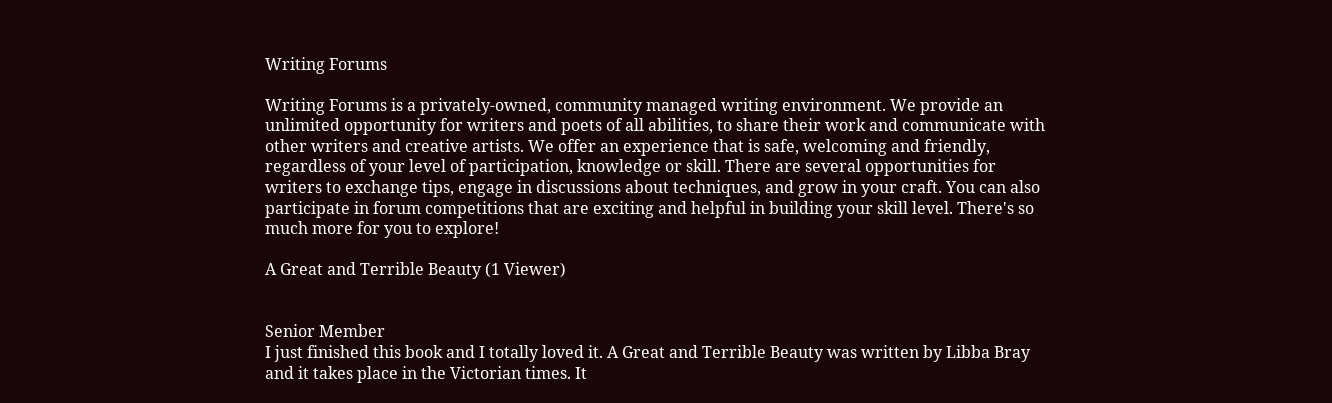Writing Forums

Writing Forums is a privately-owned, community managed writing environment. We provide an unlimited opportunity for writers and poets of all abilities, to share their work and communicate with other writers and creative artists. We offer an experience that is safe, welcoming and friendly, regardless of your level of participation, knowledge or skill. There are several opportunities for writers to exchange tips, engage in discussions about techniques, and grow in your craft. You can also participate in forum competitions that are exciting and helpful in building your skill level. There's so much more for you to explore!

A Great and Terrible Beauty (1 Viewer)


Senior Member
I just finished this book and I totally loved it. A Great and Terrible Beauty was written by Libba Bray and it takes place in the Victorian times. It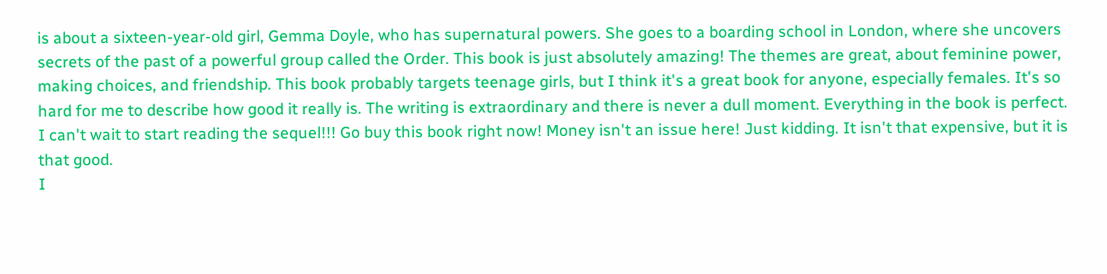is about a sixteen-year-old girl, Gemma Doyle, who has supernatural powers. She goes to a boarding school in London, where she uncovers secrets of the past of a powerful group called the Order. This book is just absolutely amazing! The themes are great, about feminine power, making choices, and friendship. This book probably targets teenage girls, but I think it's a great book for anyone, especially females. It's so hard for me to describe how good it really is. The writing is extraordinary and there is never a dull moment. Everything in the book is perfect. I can't wait to start reading the sequel!!! Go buy this book right now! Money isn't an issue here! Just kidding. It isn't that expensive, but it is that good.
I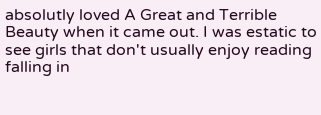absolutly loved A Great and Terrible Beauty when it came out. I was estatic to see girls that don't usually enjoy reading falling in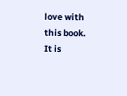love with this book. It is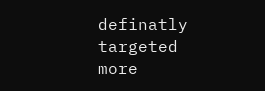definatly targeted more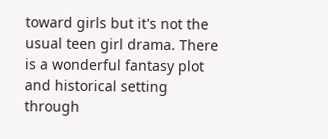toward girls but it's not the usual teen girl drama. There is a wonderful fantasy plot and historical setting through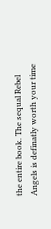the entire book. The sequal Rebel Angels is definatly worth your time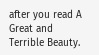after you read A Great and Terrible Beauty.